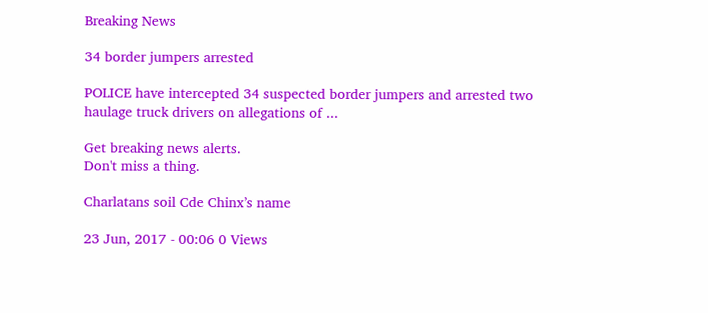Breaking News

34 border jumpers arrested

POLICE have intercepted 34 suspected border jumpers and arrested two haulage truck drivers on allegations of ...

Get breaking news alerts.
Don't miss a thing.

Charlatans soil Cde Chinx’s name

23 Jun, 2017 - 00:06 0 Views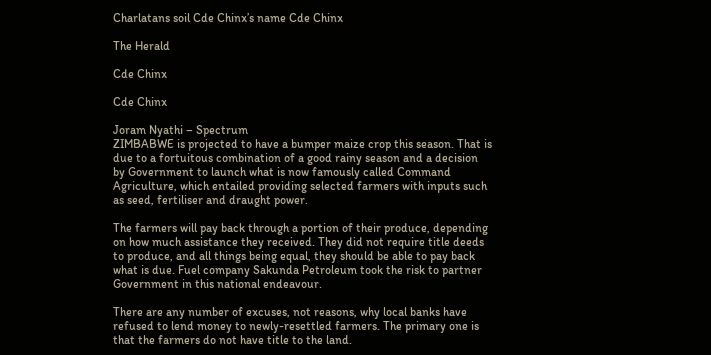Charlatans soil Cde Chinx’s name Cde Chinx

The Herald

Cde Chinx

Cde Chinx

Joram Nyathi – Spectrum
ZIMBABWE is projected to have a bumper maize crop this season. That is due to a fortuitous combination of a good rainy season and a decision by Government to launch what is now famously called Command Agriculture, which entailed providing selected farmers with inputs such as seed, fertiliser and draught power.

The farmers will pay back through a portion of their produce, depending on how much assistance they received. They did not require title deeds to produce, and all things being equal, they should be able to pay back what is due. Fuel company Sakunda Petroleum took the risk to partner Government in this national endeavour.

There are any number of excuses, not reasons, why local banks have refused to lend money to newly-resettled farmers. The primary one is that the farmers do not have title to the land.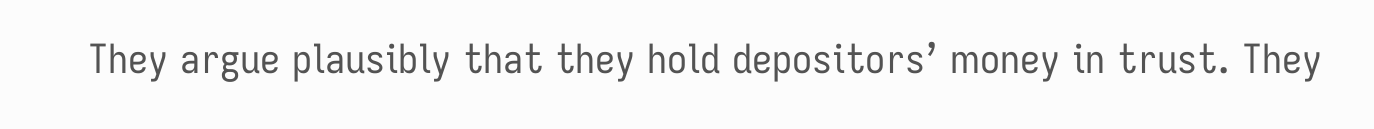They argue plausibly that they hold depositors’ money in trust. They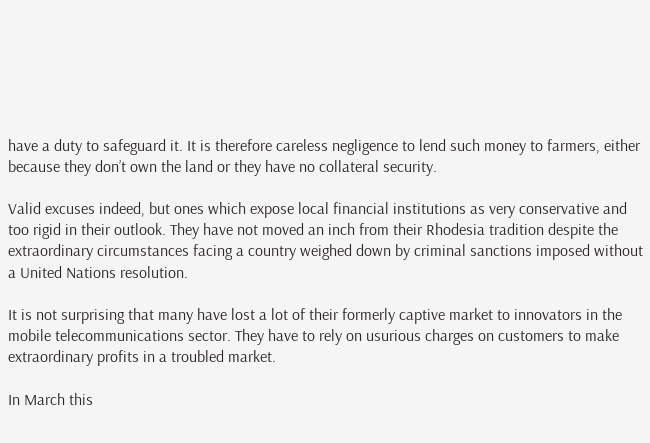have a duty to safeguard it. It is therefore careless negligence to lend such money to farmers, either because they don’t own the land or they have no collateral security.

Valid excuses indeed, but ones which expose local financial institutions as very conservative and too rigid in their outlook. They have not moved an inch from their Rhodesia tradition despite the extraordinary circumstances facing a country weighed down by criminal sanctions imposed without a United Nations resolution.

It is not surprising that many have lost a lot of their formerly captive market to innovators in the mobile telecommunications sector. They have to rely on usurious charges on customers to make extraordinary profits in a troubled market.

In March this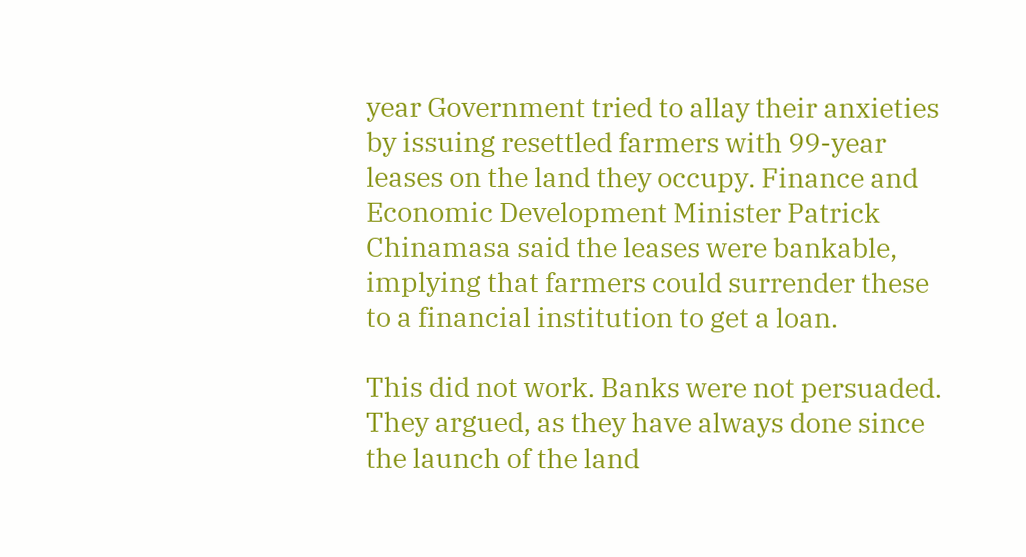year Government tried to allay their anxieties by issuing resettled farmers with 99-year leases on the land they occupy. Finance and Economic Development Minister Patrick Chinamasa said the leases were bankable, implying that farmers could surrender these to a financial institution to get a loan.

This did not work. Banks were not persuaded. They argued, as they have always done since the launch of the land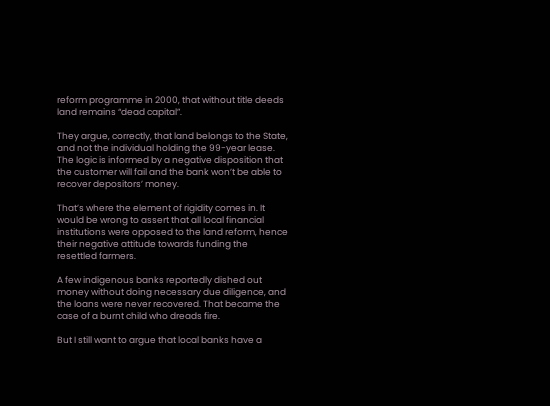reform programme in 2000, that without title deeds land remains “dead capital”.

They argue, correctly, that land belongs to the State, and not the individual holding the 99-year lease. The logic is informed by a negative disposition that the customer will fail and the bank won’t be able to recover depositors’ money.

That’s where the element of rigidity comes in. It would be wrong to assert that all local financial institutions were opposed to the land reform, hence their negative attitude towards funding the resettled farmers.

A few indigenous banks reportedly dished out money without doing necessary due diligence, and the loans were never recovered. That became the case of a burnt child who dreads fire.

But I still want to argue that local banks have a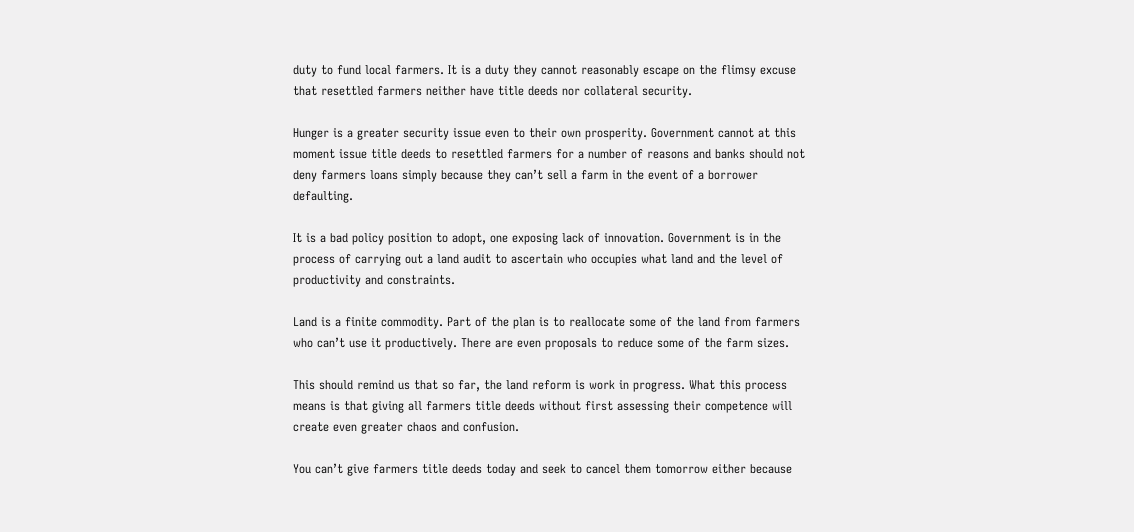duty to fund local farmers. It is a duty they cannot reasonably escape on the flimsy excuse that resettled farmers neither have title deeds nor collateral security.

Hunger is a greater security issue even to their own prosperity. Government cannot at this moment issue title deeds to resettled farmers for a number of reasons and banks should not deny farmers loans simply because they can’t sell a farm in the event of a borrower defaulting.

It is a bad policy position to adopt, one exposing lack of innovation. Government is in the process of carrying out a land audit to ascertain who occupies what land and the level of productivity and constraints.

Land is a finite commodity. Part of the plan is to reallocate some of the land from farmers who can’t use it productively. There are even proposals to reduce some of the farm sizes.

This should remind us that so far, the land reform is work in progress. What this process means is that giving all farmers title deeds without first assessing their competence will create even greater chaos and confusion.

You can’t give farmers title deeds today and seek to cancel them tomorrow either because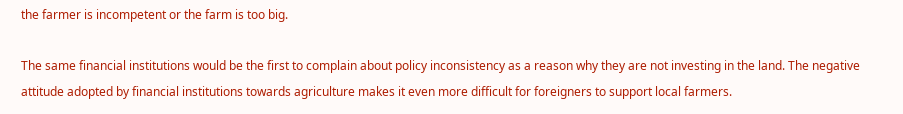the farmer is incompetent or the farm is too big.

The same financial institutions would be the first to complain about policy inconsistency as a reason why they are not investing in the land. The negative attitude adopted by financial institutions towards agriculture makes it even more difficult for foreigners to support local farmers.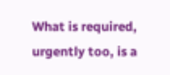What is required, urgently too, is a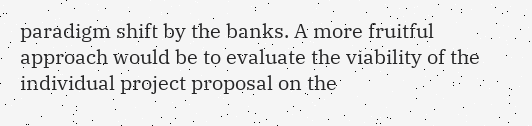paradigm shift by the banks. A more fruitful approach would be to evaluate the viability of the individual project proposal on the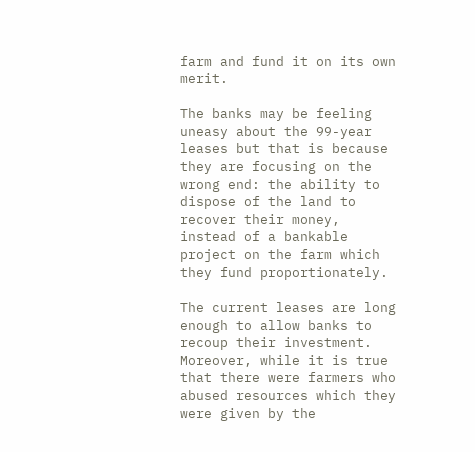farm and fund it on its own merit.

The banks may be feeling uneasy about the 99-year leases but that is because they are focusing on the wrong end: the ability to dispose of the land to recover their money, instead of a bankable project on the farm which they fund proportionately.

The current leases are long enough to allow banks to recoup their investment. Moreover, while it is true that there were farmers who abused resources which they were given by the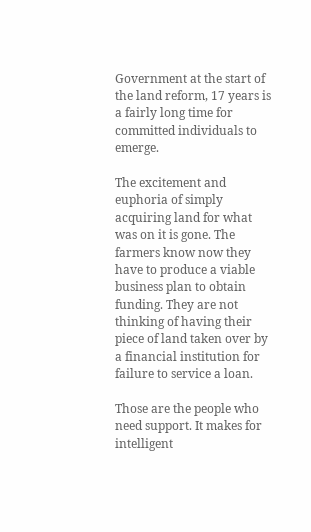Government at the start of the land reform, 17 years is a fairly long time for committed individuals to emerge.

The excitement and euphoria of simply acquiring land for what was on it is gone. The farmers know now they have to produce a viable business plan to obtain funding. They are not thinking of having their piece of land taken over by a financial institution for failure to service a loan.

Those are the people who need support. It makes for intelligent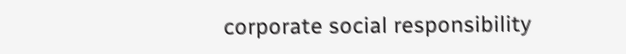corporate social responsibility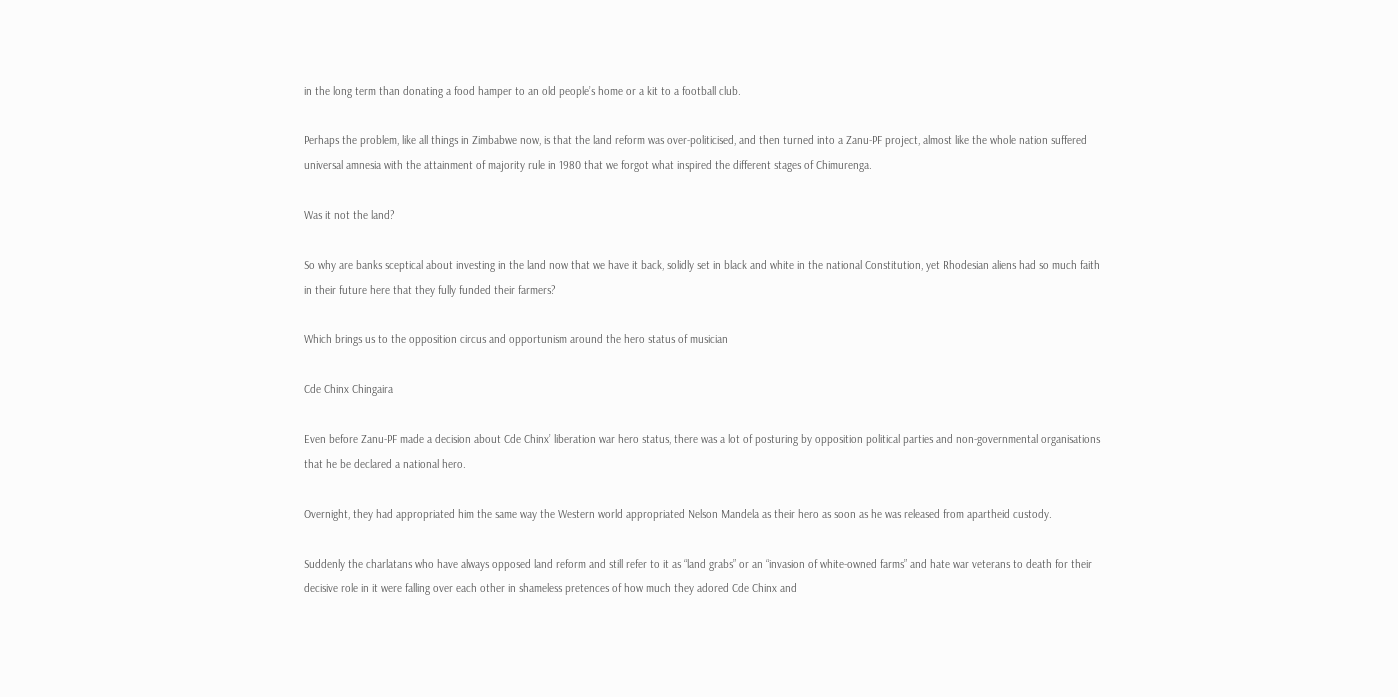in the long term than donating a food hamper to an old people’s home or a kit to a football club.

Perhaps the problem, like all things in Zimbabwe now, is that the land reform was over-politicised, and then turned into a Zanu-PF project, almost like the whole nation suffered universal amnesia with the attainment of majority rule in 1980 that we forgot what inspired the different stages of Chimurenga.

Was it not the land?

So why are banks sceptical about investing in the land now that we have it back, solidly set in black and white in the national Constitution, yet Rhodesian aliens had so much faith in their future here that they fully funded their farmers?

Which brings us to the opposition circus and opportunism around the hero status of musician

Cde Chinx Chingaira

Even before Zanu-PF made a decision about Cde Chinx’ liberation war hero status, there was a lot of posturing by opposition political parties and non-governmental organisations that he be declared a national hero.

Overnight, they had appropriated him the same way the Western world appropriated Nelson Mandela as their hero as soon as he was released from apartheid custody.

Suddenly the charlatans who have always opposed land reform and still refer to it as “land grabs” or an “invasion of white-owned farms” and hate war veterans to death for their decisive role in it were falling over each other in shameless pretences of how much they adored Cde Chinx and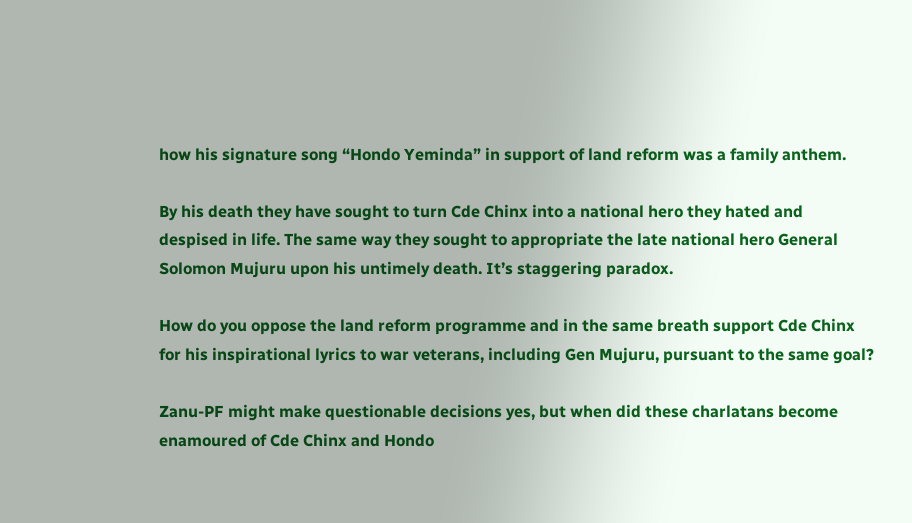how his signature song “Hondo Yeminda” in support of land reform was a family anthem.

By his death they have sought to turn Cde Chinx into a national hero they hated and despised in life. The same way they sought to appropriate the late national hero General Solomon Mujuru upon his untimely death. It’s staggering paradox.

How do you oppose the land reform programme and in the same breath support Cde Chinx for his inspirational lyrics to war veterans, including Gen Mujuru, pursuant to the same goal?

Zanu-PF might make questionable decisions yes, but when did these charlatans become enamoured of Cde Chinx and Hondo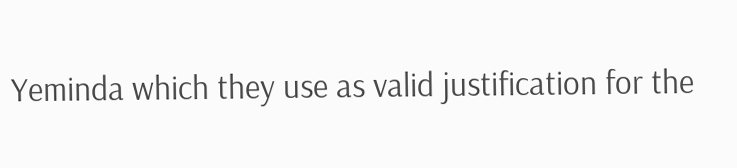Yeminda which they use as valid justification for the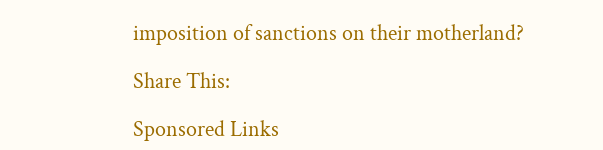imposition of sanctions on their motherland?

Share This:

Sponsored Links